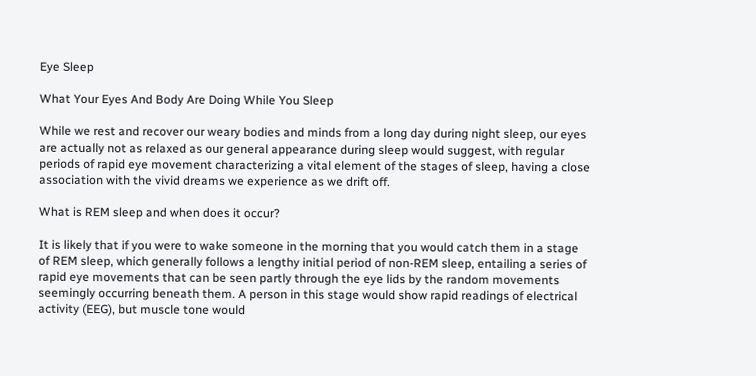Eye Sleep

What Your Eyes And Body Are Doing While You Sleep

While we rest and recover our weary bodies and minds from a long day during night sleep, our eyes are actually not as relaxed as our general appearance during sleep would suggest, with regular periods of rapid eye movement characterizing a vital element of the stages of sleep, having a close association with the vivid dreams we experience as we drift off.

What is REM sleep and when does it occur?

It is likely that if you were to wake someone in the morning that you would catch them in a stage of REM sleep, which generally follows a lengthy initial period of non-REM sleep, entailing a series of rapid eye movements that can be seen partly through the eye lids by the random movements seemingly occurring beneath them. A person in this stage would show rapid readings of electrical activity (EEG), but muscle tone would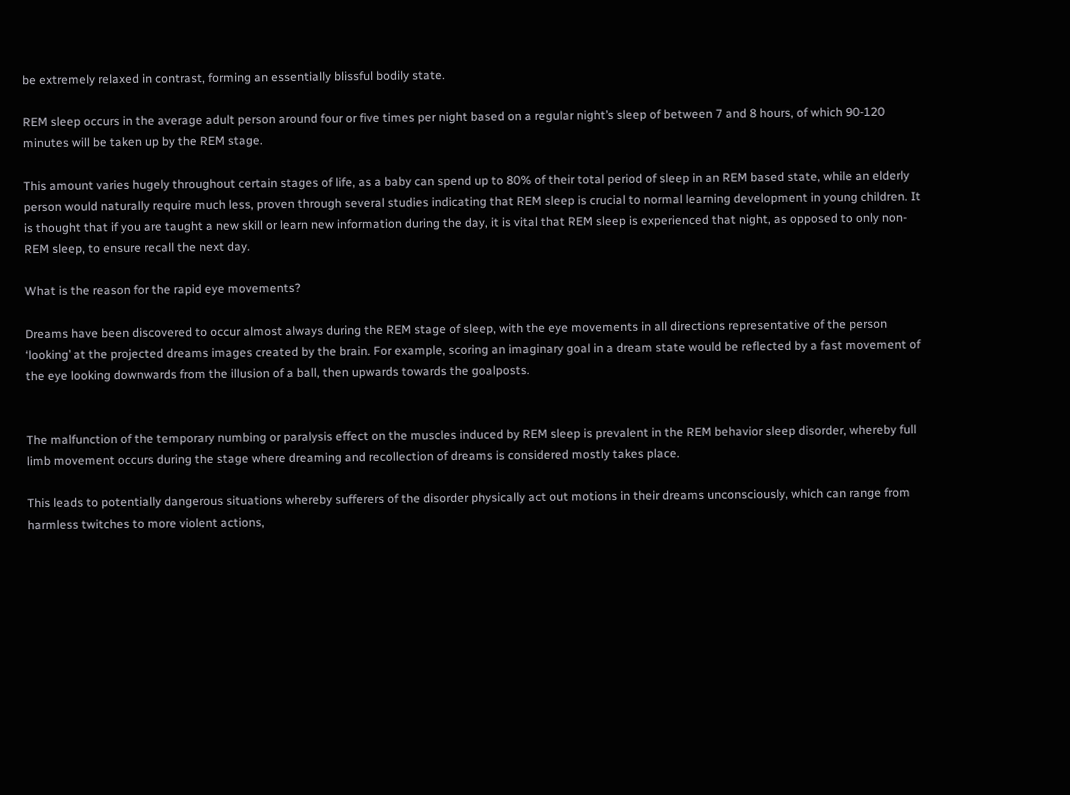be extremely relaxed in contrast, forming an essentially blissful bodily state.

REM sleep occurs in the average adult person around four or five times per night based on a regular night’s sleep of between 7 and 8 hours, of which 90-120 minutes will be taken up by the REM stage.

This amount varies hugely throughout certain stages of life, as a baby can spend up to 80% of their total period of sleep in an REM based state, while an elderly person would naturally require much less, proven through several studies indicating that REM sleep is crucial to normal learning development in young children. It is thought that if you are taught a new skill or learn new information during the day, it is vital that REM sleep is experienced that night, as opposed to only non-REM sleep, to ensure recall the next day.

What is the reason for the rapid eye movements?

Dreams have been discovered to occur almost always during the REM stage of sleep, with the eye movements in all directions representative of the person ‘looking’ at the projected dreams images created by the brain. For example, scoring an imaginary goal in a dream state would be reflected by a fast movement of the eye looking downwards from the illusion of a ball, then upwards towards the goalposts.


The malfunction of the temporary numbing or paralysis effect on the muscles induced by REM sleep is prevalent in the REM behavior sleep disorder, whereby full limb movement occurs during the stage where dreaming and recollection of dreams is considered mostly takes place.

This leads to potentially dangerous situations whereby sufferers of the disorder physically act out motions in their dreams unconsciously, which can range from harmless twitches to more violent actions,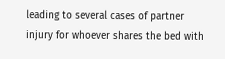leading to several cases of partner injury for whoever shares the bed with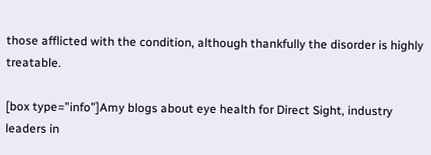those afflicted with the condition, although thankfully the disorder is highly treatable.

[box type=”info”]Amy blogs about eye health for Direct Sight, industry leaders in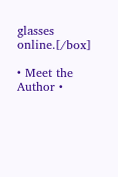glasses online.[/box]

• Meet the Author •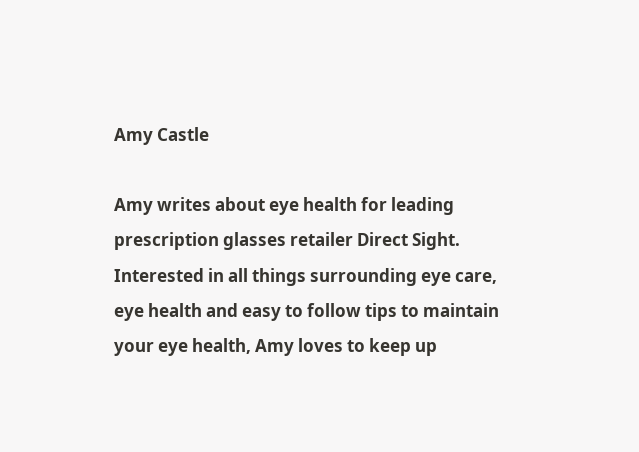Amy Castle

Amy writes about eye health for leading prescription glasses retailer Direct Sight. Interested in all things surrounding eye care, eye health and easy to follow tips to maintain your eye health, Amy loves to keep up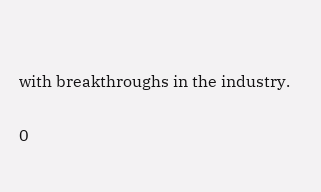with breakthroughs in the industry.

0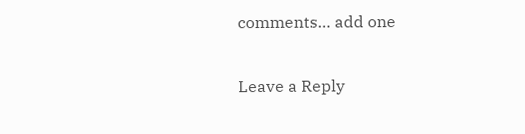comments… add one

Leave a Reply